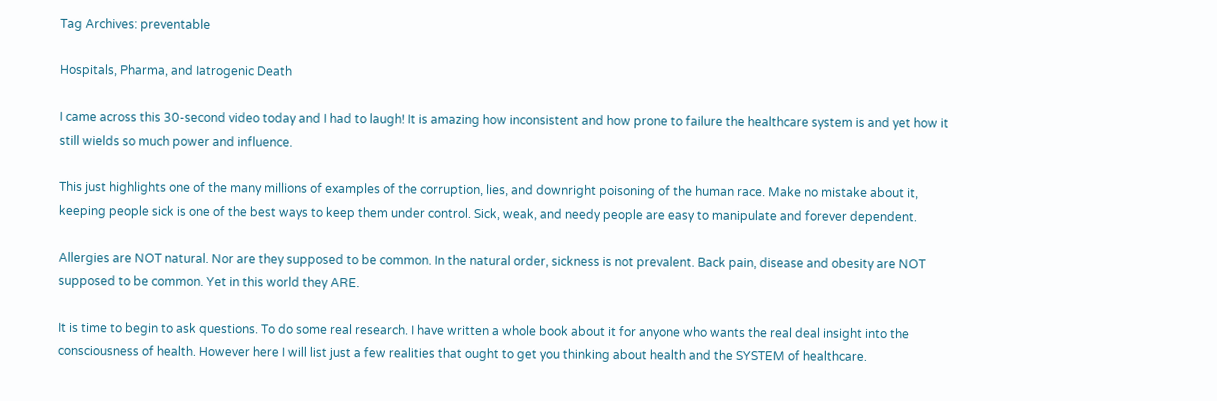Tag Archives: preventable

Hospitals, Pharma, and Iatrogenic Death

I came across this 30-second video today and I had to laugh! It is amazing how inconsistent and how prone to failure the healthcare system is and yet how it still wields so much power and influence.

This just highlights one of the many millions of examples of the corruption, lies, and downright poisoning of the human race. Make no mistake about it, keeping people sick is one of the best ways to keep them under control. Sick, weak, and needy people are easy to manipulate and forever dependent.

Allergies are NOT natural. Nor are they supposed to be common. In the natural order, sickness is not prevalent. Back pain, disease and obesity are NOT supposed to be common. Yet in this world they ARE.

It is time to begin to ask questions. To do some real research. I have written a whole book about it for anyone who wants the real deal insight into the consciousness of health. However here I will list just a few realities that ought to get you thinking about health and the SYSTEM of healthcare.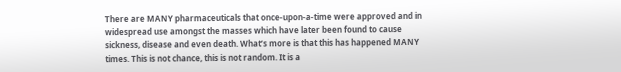There are MANY pharmaceuticals that once-upon-a-time were approved and in widespread use amongst the masses which have later been found to cause sickness, disease and even death. What’s more is that this has happened MANY times. This is not chance, this is not random. It is a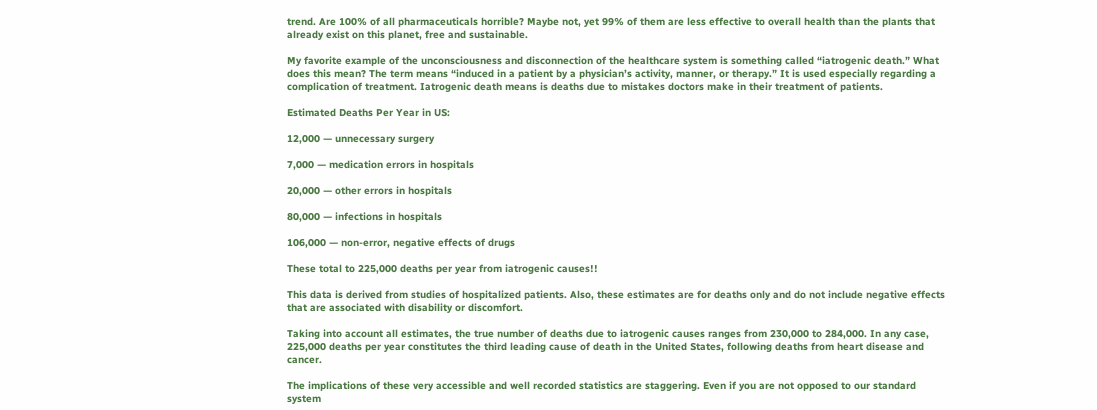trend. Are 100% of all pharmaceuticals horrible? Maybe not, yet 99% of them are less effective to overall health than the plants that already exist on this planet, free and sustainable.

My favorite example of the unconsciousness and disconnection of the healthcare system is something called “iatrogenic death.” What does this mean? The term means “induced in a patient by a physician’s activity, manner, or therapy.” It is used especially regarding a complication of treatment. Iatrogenic death means is deaths due to mistakes doctors make in their treatment of patients.

Estimated Deaths Per Year in US:

12,000 — unnecessary surgery

7,000 — medication errors in hospitals

20,000 — other errors in hospitals

80,000 — infections in hospitals

106,000 — non-error, negative effects of drugs

These total to 225,000 deaths per year from iatrogenic causes!!

This data is derived from studies of hospitalized patients. Also, these estimates are for deaths only and do not include negative effects that are associated with disability or discomfort.

Taking into account all estimates, the true number of deaths due to iatrogenic causes ranges from 230,000 to 284,000. In any case, 225,000 deaths per year constitutes the third leading cause of death in the United States, following deaths from heart disease and cancer.

The implications of these very accessible and well recorded statistics are staggering. Even if you are not opposed to our standard system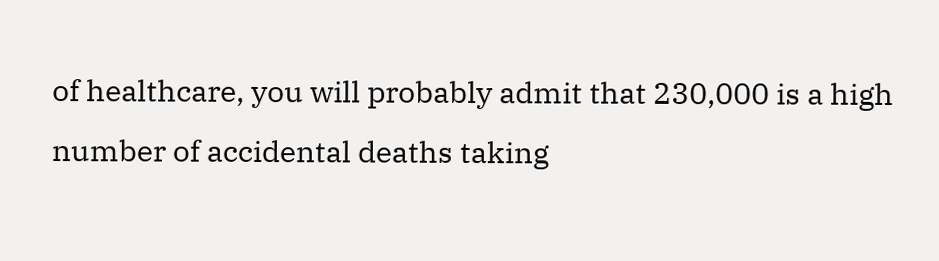of healthcare, you will probably admit that 230,000 is a high number of accidental deaths taking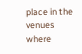place in the venues where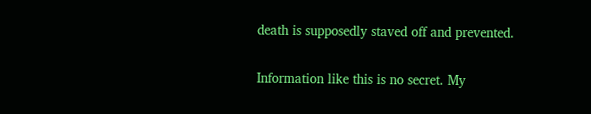death is supposedly staved off and prevented.

Information like this is no secret. My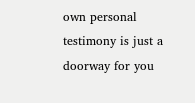own personal testimony is just a doorway for you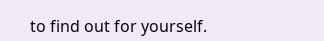to find out for yourself.